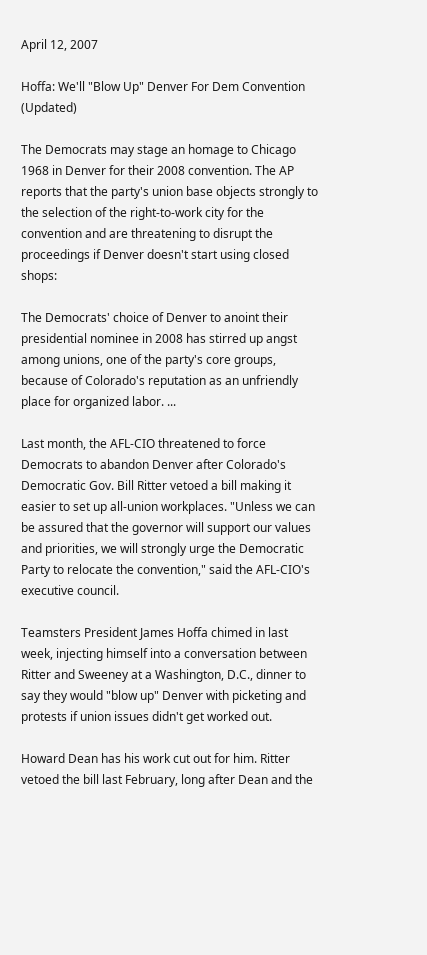April 12, 2007

Hoffa: We'll "Blow Up" Denver For Dem Convention (Updated)

The Democrats may stage an homage to Chicago 1968 in Denver for their 2008 convention. The AP reports that the party's union base objects strongly to the selection of the right-to-work city for the convention and are threatening to disrupt the proceedings if Denver doesn't start using closed shops:

The Democrats' choice of Denver to anoint their presidential nominee in 2008 has stirred up angst among unions, one of the party's core groups, because of Colorado's reputation as an unfriendly place for organized labor. ...

Last month, the AFL-CIO threatened to force Democrats to abandon Denver after Colorado's Democratic Gov. Bill Ritter vetoed a bill making it easier to set up all-union workplaces. "Unless we can be assured that the governor will support our values and priorities, we will strongly urge the Democratic Party to relocate the convention," said the AFL-CIO's executive council.

Teamsters President James Hoffa chimed in last week, injecting himself into a conversation between Ritter and Sweeney at a Washington, D.C., dinner to say they would "blow up" Denver with picketing and protests if union issues didn't get worked out.

Howard Dean has his work cut out for him. Ritter vetoed the bill last February, long after Dean and the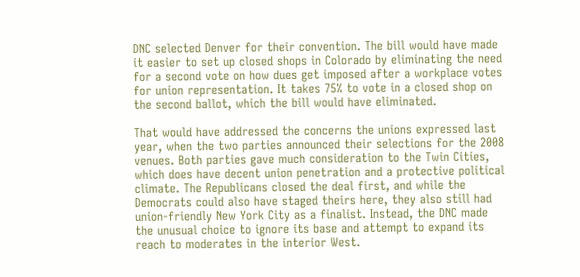DNC selected Denver for their convention. The bill would have made it easier to set up closed shops in Colorado by eliminating the need for a second vote on how dues get imposed after a workplace votes for union representation. It takes 75% to vote in a closed shop on the second ballot, which the bill would have eliminated.

That would have addressed the concerns the unions expressed last year, when the two parties announced their selections for the 2008 venues. Both parties gave much consideration to the Twin Cities, which does have decent union penetration and a protective political climate. The Republicans closed the deal first, and while the Democrats could also have staged theirs here, they also still had union-friendly New York City as a finalist. Instead, the DNC made the unusual choice to ignore its base and attempt to expand its reach to moderates in the interior West.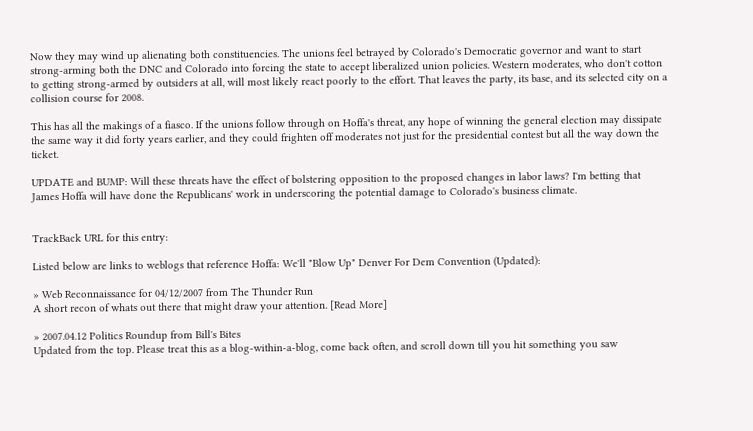Now they may wind up alienating both constituencies. The unions feel betrayed by Colorado's Democratic governor and want to start strong-arming both the DNC and Colorado into forcing the state to accept liberalized union policies. Western moderates, who don't cotton to getting strong-armed by outsiders at all, will most likely react poorly to the effort. That leaves the party, its base, and its selected city on a collision course for 2008.

This has all the makings of a fiasco. If the unions follow through on Hoffa's threat, any hope of winning the general election may dissipate the same way it did forty years earlier, and they could frighten off moderates not just for the presidential contest but all the way down the ticket.

UPDATE and BUMP: Will these threats have the effect of bolstering opposition to the proposed changes in labor laws? I'm betting that James Hoffa will have done the Republicans' work in underscoring the potential damage to Colorado's business climate.


TrackBack URL for this entry:

Listed below are links to weblogs that reference Hoffa: We'll "Blow Up" Denver For Dem Convention (Updated):

» Web Reconnaissance for 04/12/2007 from The Thunder Run
A short recon of whats out there that might draw your attention. [Read More]

» 2007.04.12 Politics Roundup from Bill's Bites
Updated from the top. Please treat this as a blog-within-a-blog, come back often, and scroll down till you hit something you saw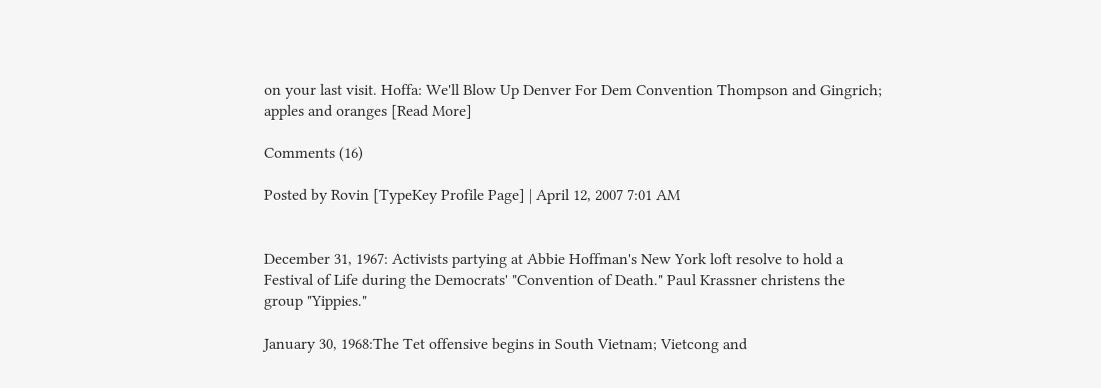on your last visit. Hoffa: We'll Blow Up Denver For Dem Convention Thompson and Gingrich; apples and oranges [Read More]

Comments (16)

Posted by Rovin [TypeKey Profile Page] | April 12, 2007 7:01 AM


December 31, 1967: Activists partying at Abbie Hoffman's New York loft resolve to hold a Festival of Life during the Democrats' "Convention of Death." Paul Krassner christens the group "Yippies."

January 30, 1968:The Tet offensive begins in South Vietnam; Vietcong and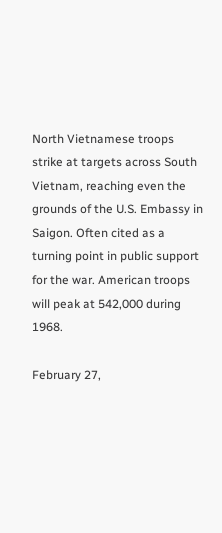North Vietnamese troops strike at targets across South Vietnam, reaching even the grounds of the U.S. Embassy in Saigon. Often cited as a turning point in public support for the war. American troops will peak at 542,000 during 1968.

February 27,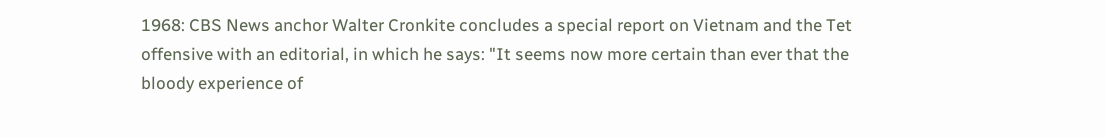1968: CBS News anchor Walter Cronkite concludes a special report on Vietnam and the Tet offensive with an editorial, in which he says: "It seems now more certain than ever that the bloody experience of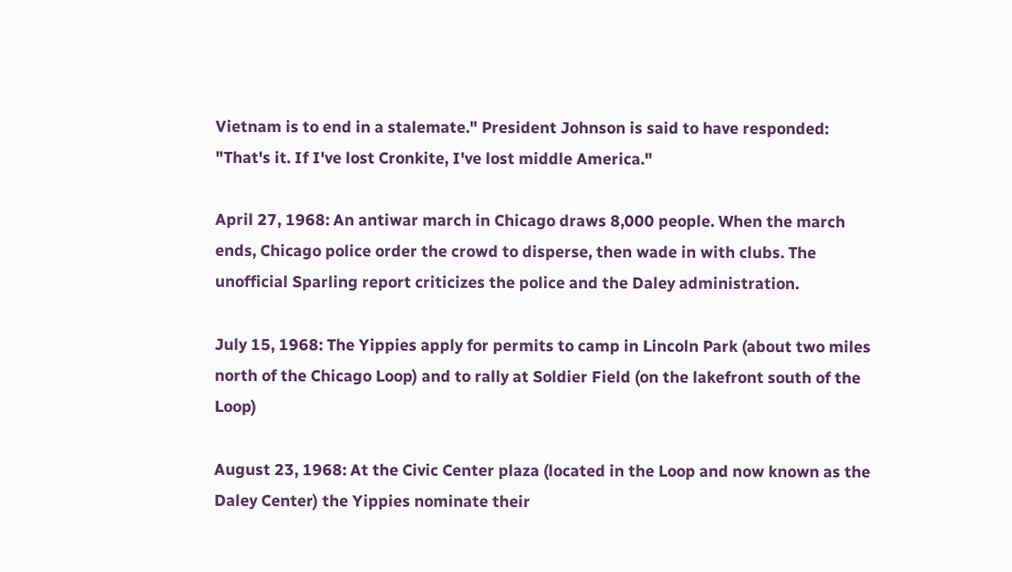Vietnam is to end in a stalemate." President Johnson is said to have responded: "That's it. If I've lost Cronkite, I've lost middle America."

April 27, 1968: An antiwar march in Chicago draws 8,000 people. When the march ends, Chicago police order the crowd to disperse, then wade in with clubs. The unofficial Sparling report criticizes the police and the Daley administration.

July 15, 1968: The Yippies apply for permits to camp in Lincoln Park (about two miles north of the Chicago Loop) and to rally at Soldier Field (on the lakefront south of the Loop)

August 23, 1968: At the Civic Center plaza (located in the Loop and now known as the Daley Center) the Yippies nominate their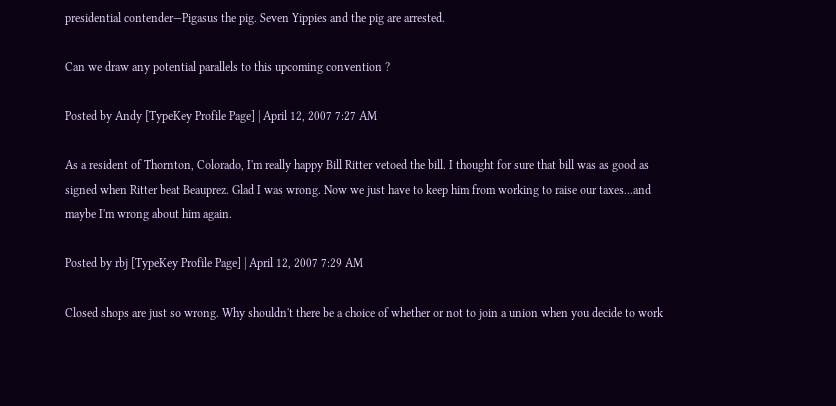presidential contender—Pigasus the pig. Seven Yippies and the pig are arrested.

Can we draw any potential parallels to this upcoming convention ?

Posted by Andy [TypeKey Profile Page] | April 12, 2007 7:27 AM

As a resident of Thornton, Colorado, I'm really happy Bill Ritter vetoed the bill. I thought for sure that bill was as good as signed when Ritter beat Beauprez. Glad I was wrong. Now we just have to keep him from working to raise our taxes...and maybe I'm wrong about him again.

Posted by rbj [TypeKey Profile Page] | April 12, 2007 7:29 AM

Closed shops are just so wrong. Why shouldn't there be a choice of whether or not to join a union when you decide to work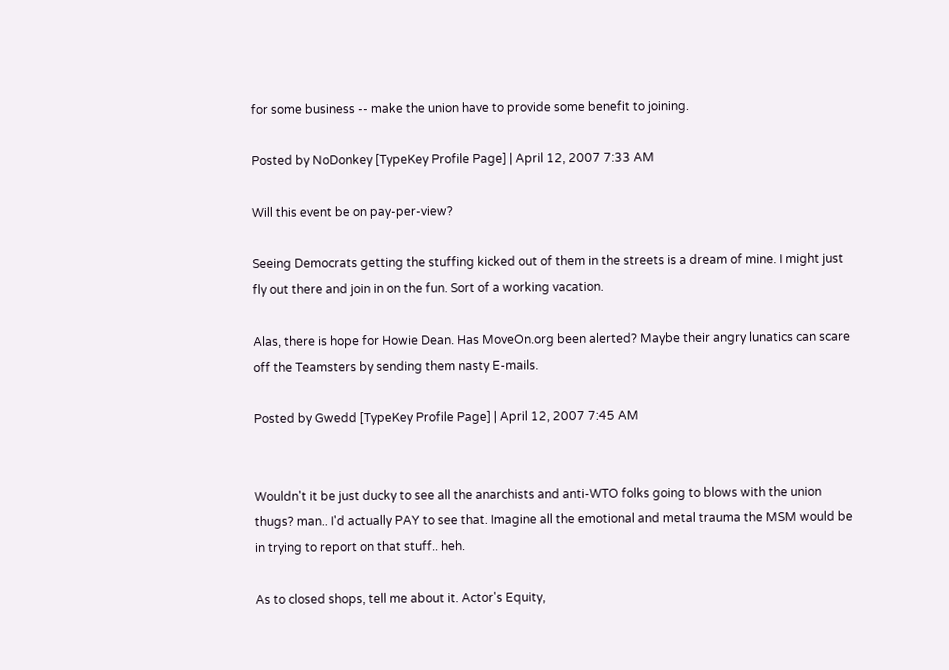for some business -- make the union have to provide some benefit to joining.

Posted by NoDonkey [TypeKey Profile Page] | April 12, 2007 7:33 AM

Will this event be on pay-per-view?

Seeing Democrats getting the stuffing kicked out of them in the streets is a dream of mine. I might just fly out there and join in on the fun. Sort of a working vacation.

Alas, there is hope for Howie Dean. Has MoveOn.org been alerted? Maybe their angry lunatics can scare off the Teamsters by sending them nasty E-mails.

Posted by Gwedd [TypeKey Profile Page] | April 12, 2007 7:45 AM


Wouldn't it be just ducky to see all the anarchists and anti-WTO folks going to blows with the union thugs? man.. I'd actually PAY to see that. Imagine all the emotional and metal trauma the MSM would be in trying to report on that stuff.. heh.

As to closed shops, tell me about it. Actor's Equity,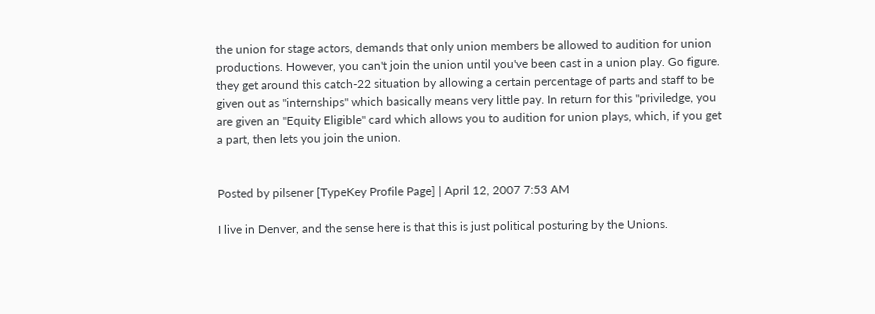the union for stage actors, demands that only union members be allowed to audition for union productions. However, you can't join the union until you've been cast in a union play. Go figure. they get around this catch-22 situation by allowing a certain percentage of parts and staff to be given out as "internships" which basically means very little pay. In return for this "priviledge, you are given an "Equity Eligible" card which allows you to audition for union plays, which, if you get a part, then lets you join the union.


Posted by pilsener [TypeKey Profile Page] | April 12, 2007 7:53 AM

I live in Denver, and the sense here is that this is just political posturing by the Unions.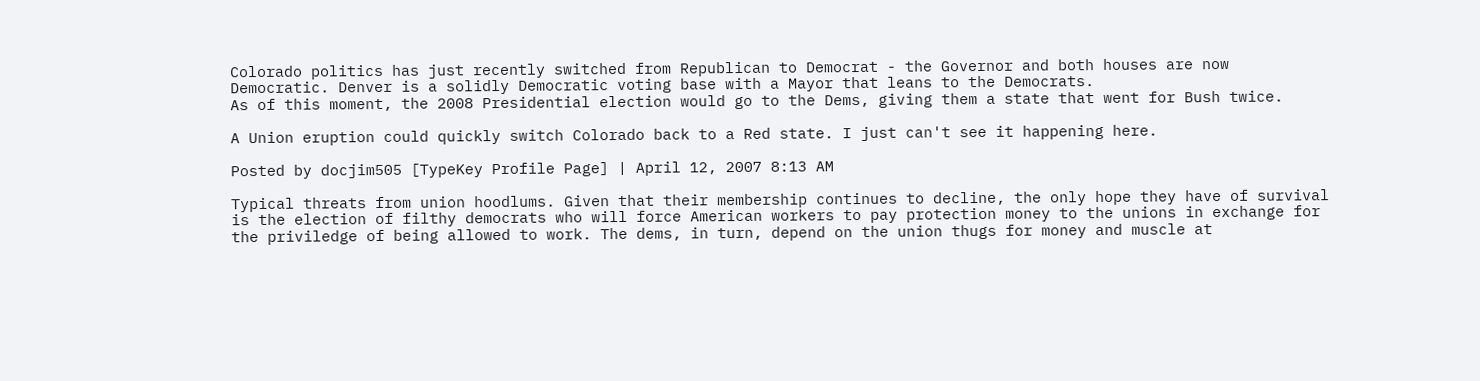Colorado politics has just recently switched from Republican to Democrat - the Governor and both houses are now Democratic. Denver is a solidly Democratic voting base with a Mayor that leans to the Democrats.
As of this moment, the 2008 Presidential election would go to the Dems, giving them a state that went for Bush twice.

A Union eruption could quickly switch Colorado back to a Red state. I just can't see it happening here.

Posted by docjim505 [TypeKey Profile Page] | April 12, 2007 8:13 AM

Typical threats from union hoodlums. Given that their membership continues to decline, the only hope they have of survival is the election of filthy democrats who will force American workers to pay protection money to the unions in exchange for the priviledge of being allowed to work. The dems, in turn, depend on the union thugs for money and muscle at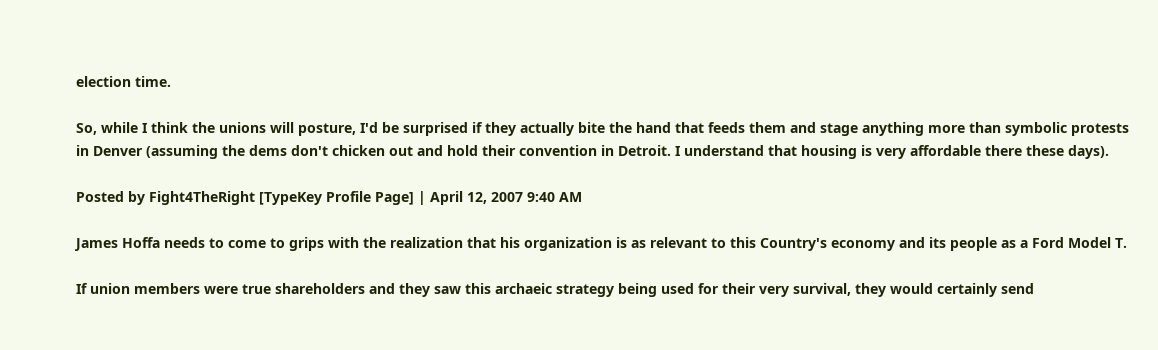election time.

So, while I think the unions will posture, I'd be surprised if they actually bite the hand that feeds them and stage anything more than symbolic protests in Denver (assuming the dems don't chicken out and hold their convention in Detroit. I understand that housing is very affordable there these days).

Posted by Fight4TheRight [TypeKey Profile Page] | April 12, 2007 9:40 AM

James Hoffa needs to come to grips with the realization that his organization is as relevant to this Country's economy and its people as a Ford Model T.

If union members were true shareholders and they saw this archaeic strategy being used for their very survival, they would certainly send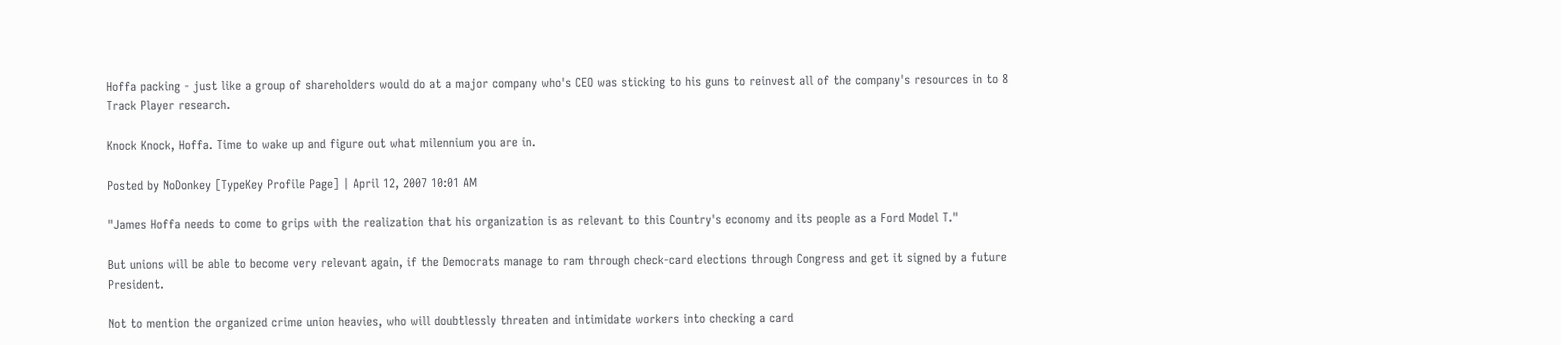Hoffa packing - just like a group of shareholders would do at a major company who's CEO was sticking to his guns to reinvest all of the company's resources in to 8 Track Player research.

Knock Knock, Hoffa. Time to wake up and figure out what milennium you are in.

Posted by NoDonkey [TypeKey Profile Page] | April 12, 2007 10:01 AM

"James Hoffa needs to come to grips with the realization that his organization is as relevant to this Country's economy and its people as a Ford Model T."

But unions will be able to become very relevant again, if the Democrats manage to ram through check-card elections through Congress and get it signed by a future President.

Not to mention the organized crime union heavies, who will doubtlessly threaten and intimidate workers into checking a card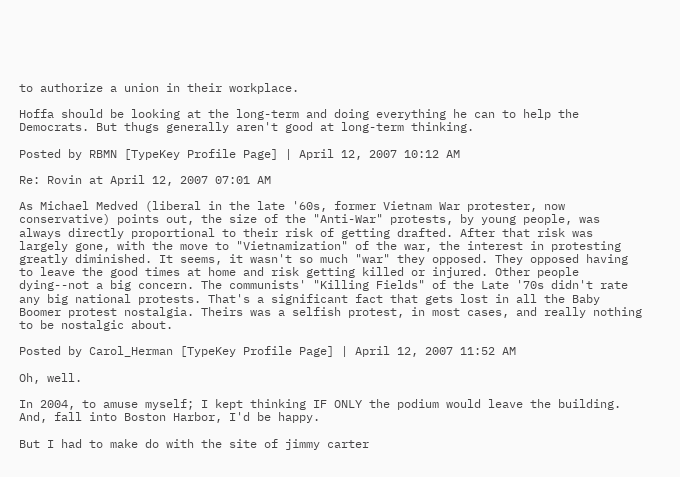to authorize a union in their workplace.

Hoffa should be looking at the long-term and doing everything he can to help the Democrats. But thugs generally aren't good at long-term thinking.

Posted by RBMN [TypeKey Profile Page] | April 12, 2007 10:12 AM

Re: Rovin at April 12, 2007 07:01 AM

As Michael Medved (liberal in the late '60s, former Vietnam War protester, now conservative) points out, the size of the "Anti-War" protests, by young people, was always directly proportional to their risk of getting drafted. After that risk was largely gone, with the move to "Vietnamization" of the war, the interest in protesting greatly diminished. It seems, it wasn't so much "war" they opposed. They opposed having to leave the good times at home and risk getting killed or injured. Other people dying--not a big concern. The communists' "Killing Fields" of the Late '70s didn't rate any big national protests. That's a significant fact that gets lost in all the Baby Boomer protest nostalgia. Theirs was a selfish protest, in most cases, and really nothing to be nostalgic about.

Posted by Carol_Herman [TypeKey Profile Page] | April 12, 2007 11:52 AM

Oh, well.

In 2004, to amuse myself; I kept thinking IF ONLY the podium would leave the building. And, fall into Boston Harbor, I'd be happy.

But I had to make do with the site of jimmy carter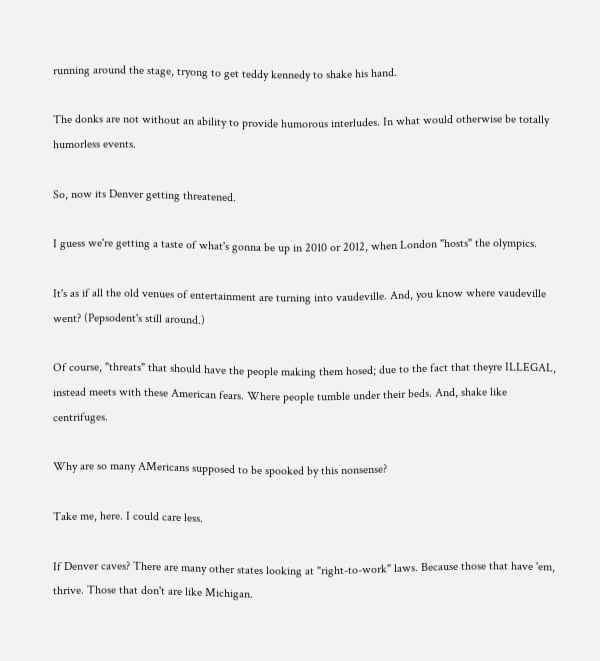running around the stage, tryong to get teddy kennedy to shake his hand.

The donks are not without an ability to provide humorous interludes. In what would otherwise be totally humorless events.

So, now its Denver getting threatened.

I guess we're getting a taste of what's gonna be up in 2010 or 2012, when London "hosts" the olympics.

It's as if all the old venues of entertainment are turning into vaudeville. And, you know where vaudeville went? (Pepsodent's still around.)

Of course, "threats" that should have the people making them hosed; due to the fact that theyre ILLEGAL, instead meets with these American fears. Where people tumble under their beds. And, shake like centrifuges.

Why are so many AMericans supposed to be spooked by this nonsense?

Take me, here. I could care less.

If Denver caves? There are many other states looking at "right-to-work" laws. Because those that have 'em, thrive. Those that don't are like Michigan.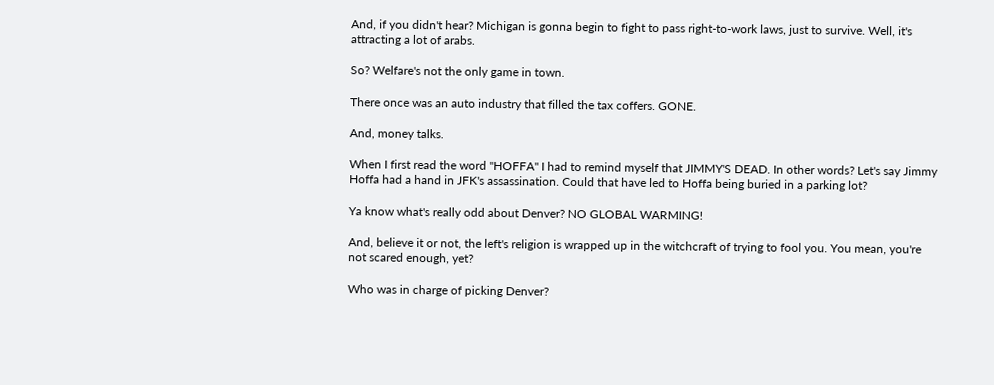And, if you didn't hear? Michigan is gonna begin to fight to pass right-to-work laws, just to survive. Well, it's attracting a lot of arabs.

So? Welfare's not the only game in town.

There once was an auto industry that filled the tax coffers. GONE.

And, money talks.

When I first read the word "HOFFA" I had to remind myself that JIMMY'S DEAD. In other words? Let's say Jimmy Hoffa had a hand in JFK's assassination. Could that have led to Hoffa being buried in a parking lot?

Ya know what's really odd about Denver? NO GLOBAL WARMING!

And, believe it or not, the left's religion is wrapped up in the witchcraft of trying to fool you. You mean, you're not scared enough, yet?

Who was in charge of picking Denver?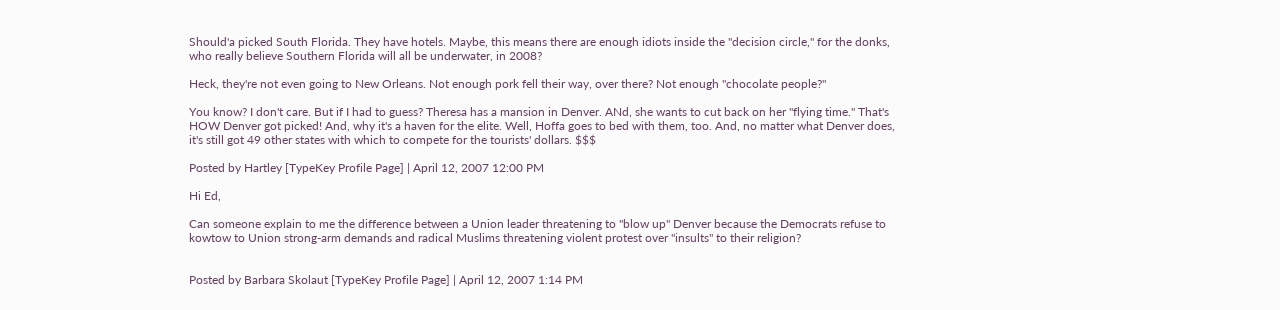Should'a picked South Florida. They have hotels. Maybe, this means there are enough idiots inside the "decision circle," for the donks, who really believe Southern Florida will all be underwater, in 2008?

Heck, they're not even going to New Orleans. Not enough pork fell their way, over there? Not enough "chocolate people?"

You know? I don't care. But if I had to guess? Theresa has a mansion in Denver. ANd, she wants to cut back on her "flying time." That's HOW Denver got picked! And, why it's a haven for the elite. Well, Hoffa goes to bed with them, too. And, no matter what Denver does, it's still got 49 other states with which to compete for the tourists' dollars. $$$

Posted by Hartley [TypeKey Profile Page] | April 12, 2007 12:00 PM

Hi Ed,

Can someone explain to me the difference between a Union leader threatening to "blow up" Denver because the Democrats refuse to kowtow to Union strong-arm demands and radical Muslims threatening violent protest over "insults" to their religion?


Posted by Barbara Skolaut [TypeKey Profile Page] | April 12, 2007 1:14 PM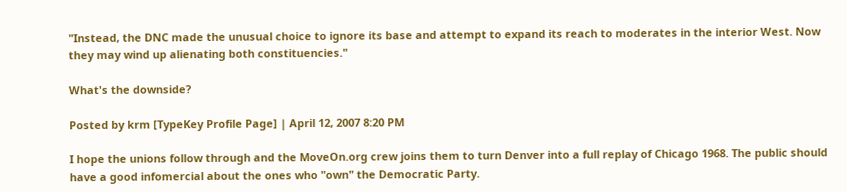"Instead, the DNC made the unusual choice to ignore its base and attempt to expand its reach to moderates in the interior West. Now they may wind up alienating both constituencies."

What's the downside?

Posted by krm [TypeKey Profile Page] | April 12, 2007 8:20 PM

I hope the unions follow through and the MoveOn.org crew joins them to turn Denver into a full replay of Chicago 1968. The public should have a good infomercial about the ones who "own" the Democratic Party.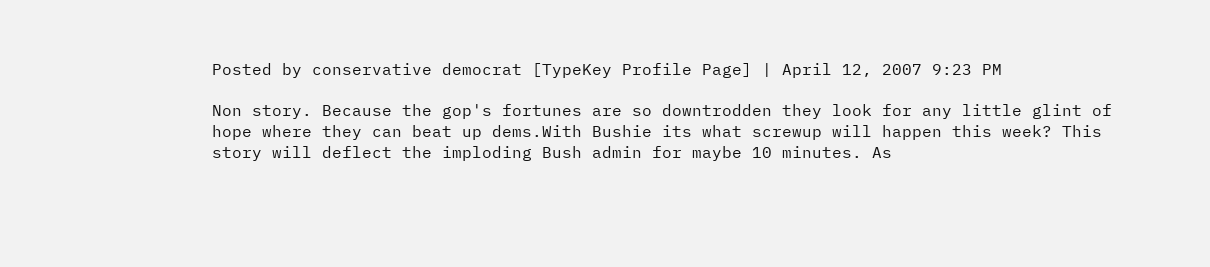Posted by conservative democrat [TypeKey Profile Page] | April 12, 2007 9:23 PM

Non story. Because the gop's fortunes are so downtrodden they look for any little glint of hope where they can beat up dems.With Bushie its what screwup will happen this week? This story will deflect the imploding Bush admin for maybe 10 minutes. As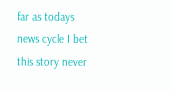far as todays news cycle I bet this story never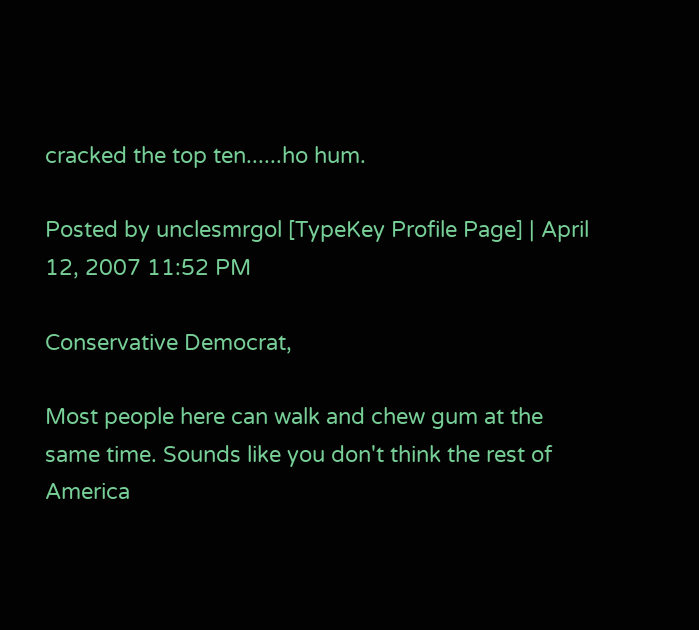cracked the top ten......ho hum.

Posted by unclesmrgol [TypeKey Profile Page] | April 12, 2007 11:52 PM

Conservative Democrat,

Most people here can walk and chew gum at the same time. Sounds like you don't think the rest of America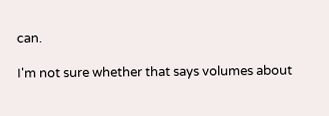can.

I'm not sure whether that says volumes about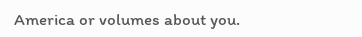America or volumes about you.